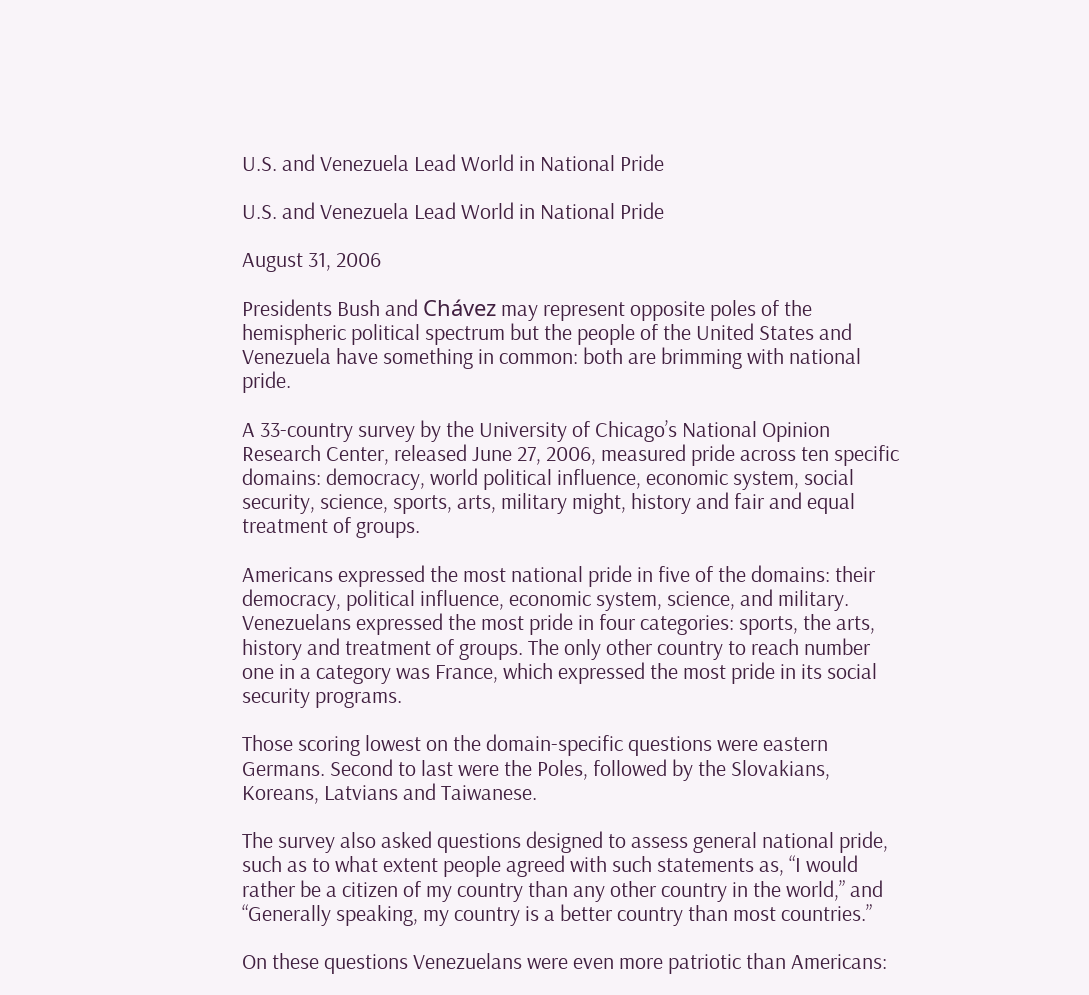U.S. and Venezuela Lead World in National Pride

U.S. and Venezuela Lead World in National Pride

August 31, 2006

Presidents Bush and Chávez may represent opposite poles of the hemispheric political spectrum but the people of the United States and Venezuela have something in common: both are brimming with national pride.

A 33-country survey by the University of Chicago’s National Opinion Research Center, released June 27, 2006, measured pride across ten specific domains: democracy, world political influence, economic system, social security, science, sports, arts, military might, history and fair and equal treatment of groups.

Americans expressed the most national pride in five of the domains: their democracy, political influence, economic system, science, and military. Venezuelans expressed the most pride in four categories: sports, the arts, history and treatment of groups. The only other country to reach number one in a category was France, which expressed the most pride in its social security programs.

Those scoring lowest on the domain-specific questions were eastern Germans. Second to last were the Poles, followed by the Slovakians, Koreans, Latvians and Taiwanese.

The survey also asked questions designed to assess general national pride, such as to what extent people agreed with such statements as, “I would rather be a citizen of my country than any other country in the world,” and “Generally speaking, my country is a better country than most countries.”

On these questions Venezuelans were even more patriotic than Americans: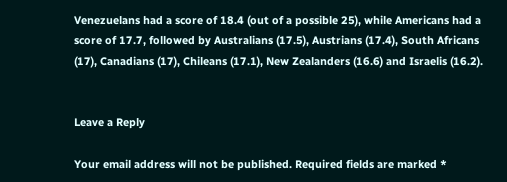Venezuelans had a score of 18.4 (out of a possible 25), while Americans had a score of 17.7, followed by Australians (17.5), Austrians (17.4), South Africans (17), Canadians (17), Chileans (17.1), New Zealanders (16.6) and Israelis (16.2).


Leave a Reply

Your email address will not be published. Required fields are marked *